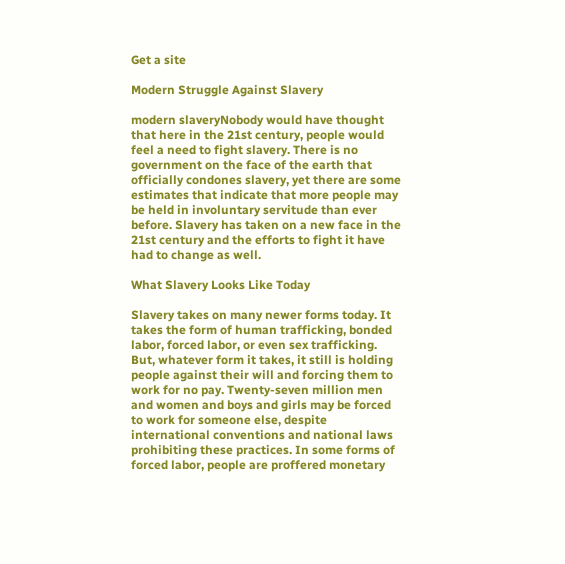Get a site

Modern Struggle Against Slavery

modern slaveryNobody would have thought that here in the 21st century, people would feel a need to fight slavery. There is no government on the face of the earth that officially condones slavery, yet there are some estimates that indicate that more people may be held in involuntary servitude than ever before. Slavery has taken on a new face in the 21st century and the efforts to fight it have had to change as well.

What Slavery Looks Like Today

Slavery takes on many newer forms today. It takes the form of human trafficking, bonded labor, forced labor, or even sex trafficking. But, whatever form it takes, it still is holding people against their will and forcing them to work for no pay. Twenty-seven million men and women and boys and girls may be forced to work for someone else, despite international conventions and national laws prohibiting these practices. In some forms of forced labor, people are proffered monetary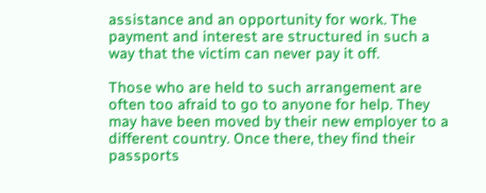assistance and an opportunity for work. The payment and interest are structured in such a way that the victim can never pay it off.

Those who are held to such arrangement are often too afraid to go to anyone for help. They may have been moved by their new employer to a different country. Once there, they find their passports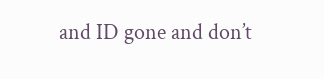and ID gone and don’t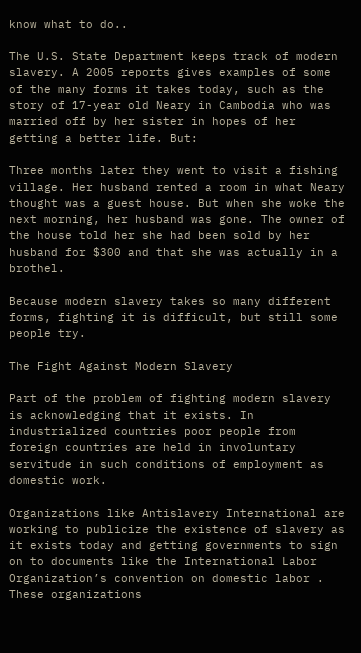know what to do..

The U.S. State Department keeps track of modern slavery. A 2005 reports gives examples of some of the many forms it takes today, such as the story of 17-year old Neary in Cambodia who was married off by her sister in hopes of her getting a better life. But:

Three months later they went to visit a fishing village. Her husband rented a room in what Neary thought was a guest house. But when she woke the next morning, her husband was gone. The owner of the house told her she had been sold by her husband for $300 and that she was actually in a brothel.

Because modern slavery takes so many different forms, fighting it is difficult, but still some people try.

The Fight Against Modern Slavery

Part of the problem of fighting modern slavery is acknowledging that it exists. In industrialized countries poor people from foreign countries are held in involuntary servitude in such conditions of employment as domestic work.

Organizations like Antislavery International are working to publicize the existence of slavery as it exists today and getting governments to sign on to documents like the International Labor Organization’s convention on domestic labor . These organizations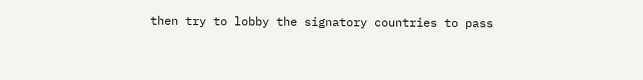then try to lobby the signatory countries to pass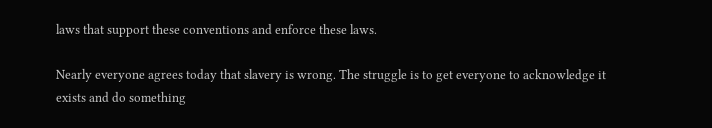laws that support these conventions and enforce these laws.

Nearly everyone agrees today that slavery is wrong. The struggle is to get everyone to acknowledge it exists and do something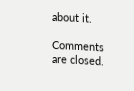about it.

Comments are closed.